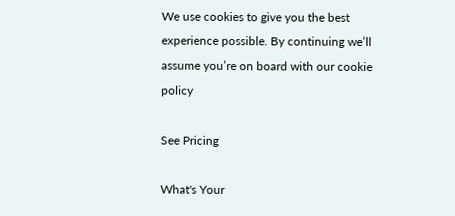We use cookies to give you the best experience possible. By continuing we’ll assume you’re on board with our cookie policy

See Pricing

What's Your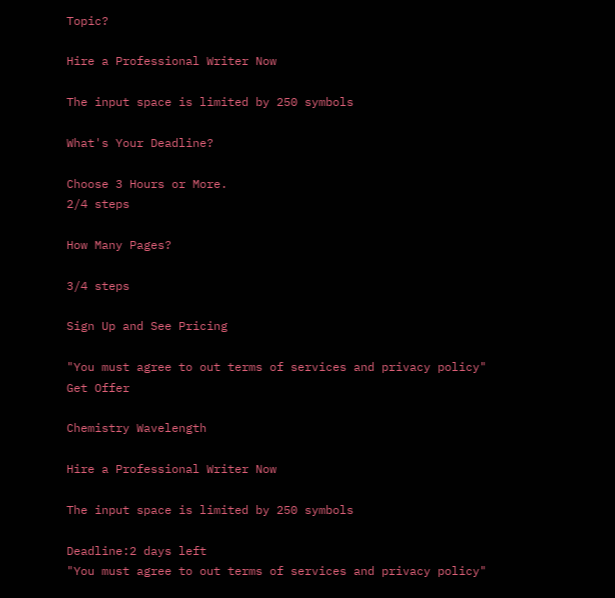Topic?

Hire a Professional Writer Now

The input space is limited by 250 symbols

What's Your Deadline?

Choose 3 Hours or More.
2/4 steps

How Many Pages?

3/4 steps

Sign Up and See Pricing

"You must agree to out terms of services and privacy policy"
Get Offer

Chemistry Wavelength

Hire a Professional Writer Now

The input space is limited by 250 symbols

Deadline:2 days left
"You must agree to out terms of services and privacy policy"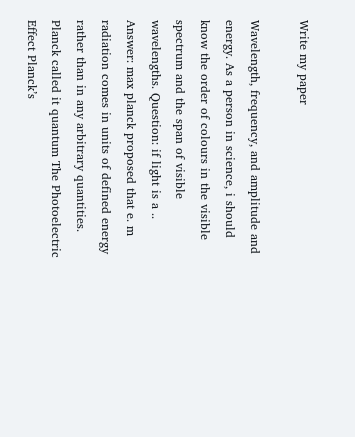Write my paper

Wavelength, frequency, and amplitude and energy. As a person in science, i should know the order of colours in the visible spectrum and the span of visible wavelengths. Question: if light is a .. Answer: max planck proposed that e. m radiation comes in units of defined energy rather than in any arbitrary quantities. Planck called it quantum The Photoelectric Effect Planck’s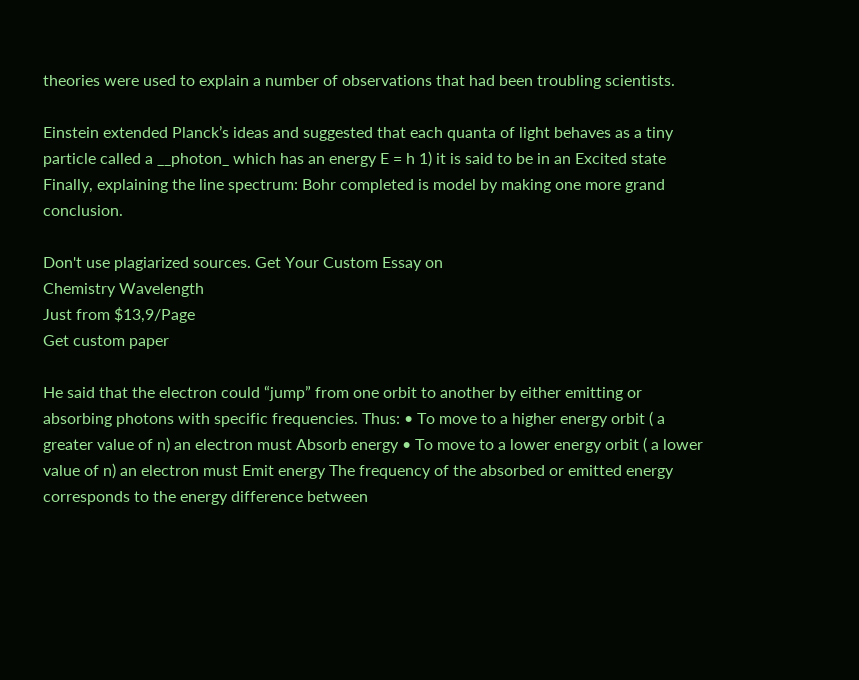theories were used to explain a number of observations that had been troubling scientists.

Einstein extended Planck’s ideas and suggested that each quanta of light behaves as a tiny particle called a __photon_ which has an energy E = h 1) it is said to be in an Excited state Finally, explaining the line spectrum: Bohr completed is model by making one more grand conclusion.

Don't use plagiarized sources. Get Your Custom Essay on
Chemistry Wavelength
Just from $13,9/Page
Get custom paper

He said that the electron could “jump” from one orbit to another by either emitting or absorbing photons with specific frequencies. Thus: • To move to a higher energy orbit ( a greater value of n) an electron must Absorb energy • To move to a lower energy orbit ( a lower value of n) an electron must Emit energy The frequency of the absorbed or emitted energy corresponds to the energy difference between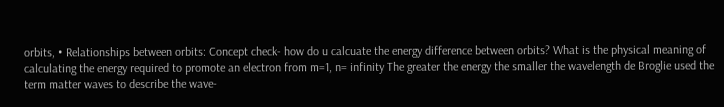orbits, • Relationships between orbits: Concept check- how do u calcuate the energy difference between orbits? What is the physical meaning of calculating the energy required to promote an electron from m=1, n= infinity The greater the energy the smaller the wavelength de Broglie used the term matter waves to describe the wave-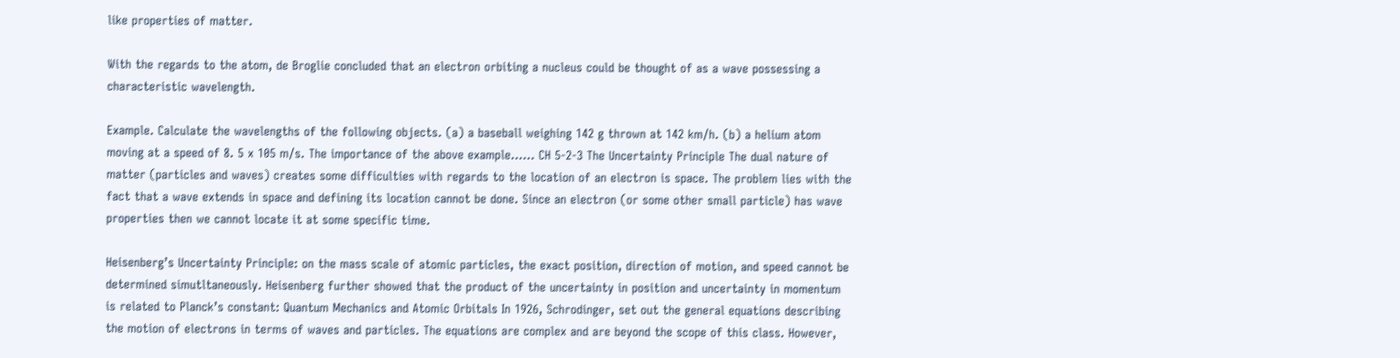like properties of matter.

With the regards to the atom, de Broglie concluded that an electron orbiting a nucleus could be thought of as a wave possessing a characteristic wavelength.

Example. Calculate the wavelengths of the following objects. (a) a baseball weighing 142 g thrown at 142 km/h. (b) a helium atom moving at a speed of 8. 5 x 105 m/s. The importance of the above example…… CH 5-2-3 The Uncertainty Principle The dual nature of matter (particles and waves) creates some difficulties with regards to the location of an electron is space. The problem lies with the fact that a wave extends in space and defining its location cannot be done. Since an electron (or some other small particle) has wave properties then we cannot locate it at some specific time.

Heisenberg’s Uncertainty Principle: on the mass scale of atomic particles, the exact position, direction of motion, and speed cannot be determined simutltaneously. Heisenberg further showed that the product of the uncertainty in position and uncertainty in momentum is related to Planck’s constant: Quantum Mechanics and Atomic Orbitals In 1926, Schrodinger, set out the general equations describing the motion of electrons in terms of waves and particles. The equations are complex and are beyond the scope of this class. However,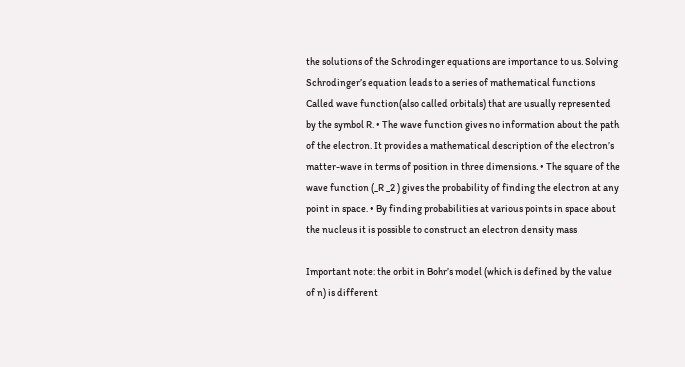the solutions of the Schrodinger equations are importance to us. Solving Schrodinger’s equation leads to a series of mathematical functions Called wave function(also called orbitals) that are usually represented by the symbol R. • The wave function gives no information about the path of the electron. It provides a mathematical description of the electron’s matter-wave in terms of position in three dimensions. • The square of the wave function (_R _2 ) gives the probability of finding the electron at any point in space. • By finding probabilities at various points in space about the nucleus it is possible to construct an electron density mass

Important note: the orbit in Bohr’s model (which is defined by the value of n) is different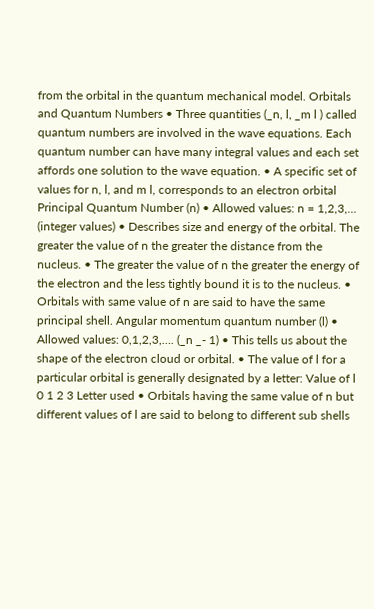from the orbital in the quantum mechanical model. Orbitals and Quantum Numbers • Three quantities (_n, l, _m l ) called quantum numbers are involved in the wave equations. Each quantum number can have many integral values and each set affords one solution to the wave equation. • A specific set of values for n, l, and m l, corresponds to an electron orbital Principal Quantum Number (n) • Allowed values: n = 1,2,3,… (integer values) • Describes size and energy of the orbital. The greater the value of n the greater the distance from the nucleus. • The greater the value of n the greater the energy of the electron and the less tightly bound it is to the nucleus. • Orbitals with same value of n are said to have the same principal shell. Angular momentum quantum number (l) • Allowed values: 0,1,2,3,…. (_n _- 1) • This tells us about the shape of the electron cloud or orbital. • The value of l for a particular orbital is generally designated by a letter: Value of l 0 1 2 3 Letter used • Orbitals having the same value of n but different values of l are said to belong to different sub shells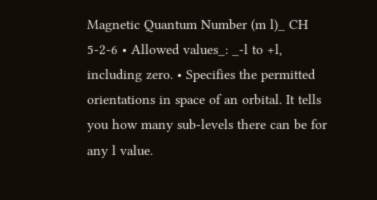Magnetic Quantum Number (m l)_ CH 5-2-6 • Allowed values_: _-l to +l, including zero. • Specifies the permitted orientations in space of an orbital. It tells you how many sub-levels there can be for any l value.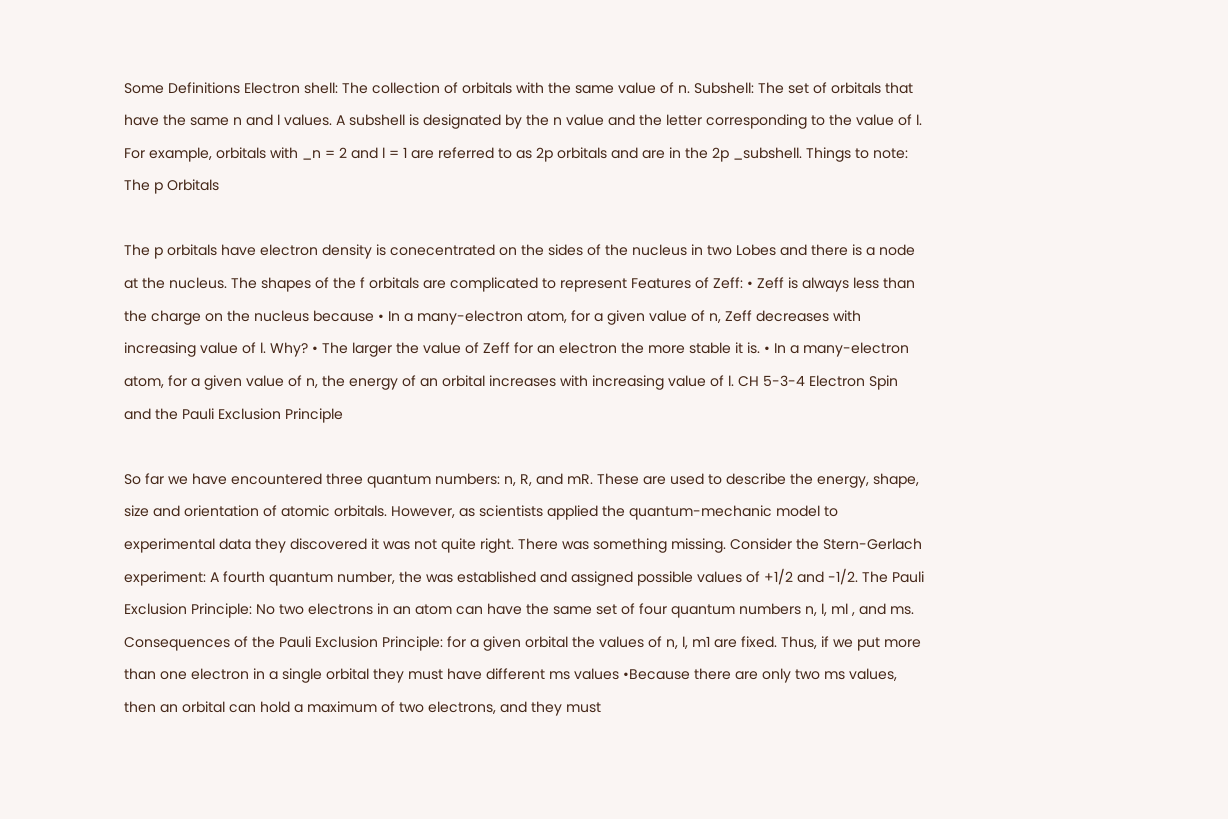Some Definitions Electron shell: The collection of orbitals with the same value of n. Subshell: The set of orbitals that have the same n and l values. A subshell is designated by the n value and the letter corresponding to the value of l. For example, orbitals with _n = 2 and l = 1 are referred to as 2p orbitals and are in the 2p _subshell. Things to note: The p Orbitals

The p orbitals have electron density is conecentrated on the sides of the nucleus in two Lobes and there is a node at the nucleus. The shapes of the f orbitals are complicated to represent Features of Zeff: • Zeff is always less than the charge on the nucleus because • In a many-electron atom, for a given value of n, Zeff decreases with increasing value of l. Why? • The larger the value of Zeff for an electron the more stable it is. • In a many-electron atom, for a given value of n, the energy of an orbital increases with increasing value of l. CH 5-3-4 Electron Spin and the Pauli Exclusion Principle

So far we have encountered three quantum numbers: n, R, and mR. These are used to describe the energy, shape, size and orientation of atomic orbitals. However, as scientists applied the quantum-mechanic model to experimental data they discovered it was not quite right. There was something missing. Consider the Stern-Gerlach experiment: A fourth quantum number, the was established and assigned possible values of +1/2 and -1/2. The Pauli Exclusion Principle: No two electrons in an atom can have the same set of four quantum numbers n, l, ml , and ms. Consequences of the Pauli Exclusion Principle: for a given orbital the values of n, l, m1 are fixed. Thus, if we put more than one electron in a single orbital they must have different ms values •Because there are only two ms values, then an orbital can hold a maximum of two electrons, and they must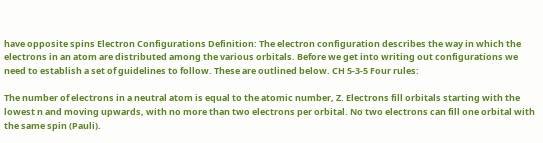have opposite spins Electron Configurations Definition: The electron configuration describes the way in which the electrons in an atom are distributed among the various orbitals. Before we get into writing out configurations we need to establish a set of guidelines to follow. These are outlined below. CH 5-3-5 Four rules:

The number of electrons in a neutral atom is equal to the atomic number, Z. Electrons fill orbitals starting with the lowest n and moving upwards, with no more than two electrons per orbital. No two electrons can fill one orbital with the same spin (Pauli).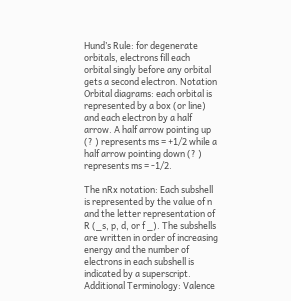Hund’s Rule: for degenerate orbitals, electrons fill each orbital singly before any orbital gets a second electron. Notation Orbital diagrams: each orbital is represented by a box (or line) and each electron by a half arrow. A half arrow pointing up (? ) represents ms = +1/2 while a half arrow pointing down (? ) represents ms = -1/2.

The nRx notation: Each subshell is represented by the value of n and the letter representation of R (_s, p, d, or f _). The subshells are written in order of increasing energy and the number of electrons in each subshell is indicated by a superscript. Additional Terminology: Valence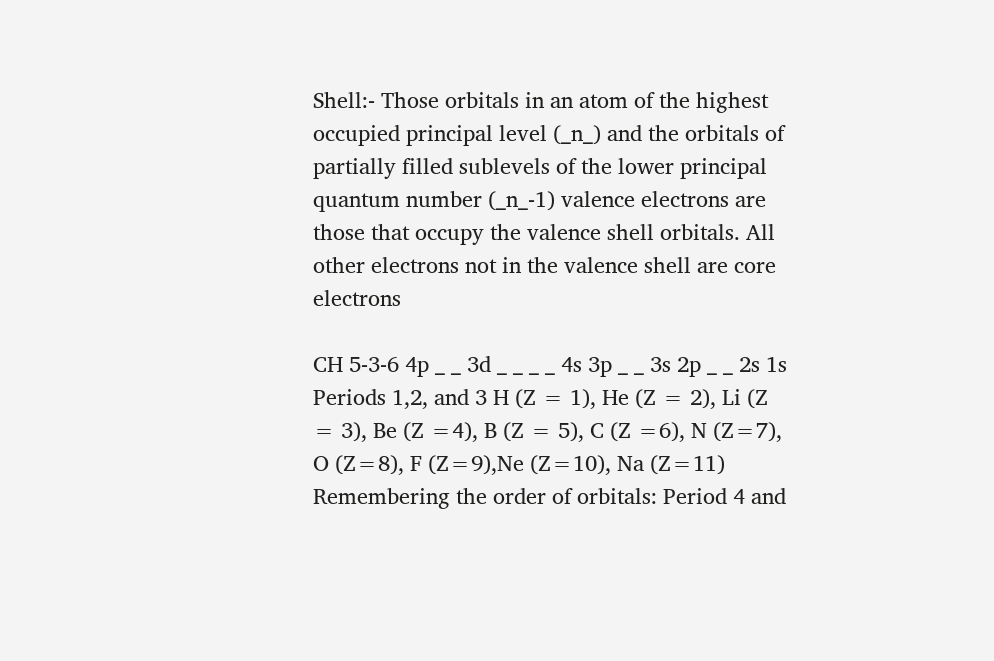Shell:- Those orbitals in an atom of the highest occupied principal level (_n_) and the orbitals of partially filled sublevels of the lower principal quantum number (_n_-1) valence electrons are those that occupy the valence shell orbitals. All other electrons not in the valence shell are core electrons

CH 5-3-6 4p _ _ 3d _ _ _ _ 4s 3p _ _ 3s 2p _ _ 2s 1s Periods 1,2, and 3 H (Z = 1), He (Z = 2), Li (Z = 3), Be (Z =4), B (Z = 5), C (Z =6), N (Z=7), O (Z=8), F (Z=9),Ne (Z=10), Na (Z=11) Remembering the order of orbitals: Period 4 and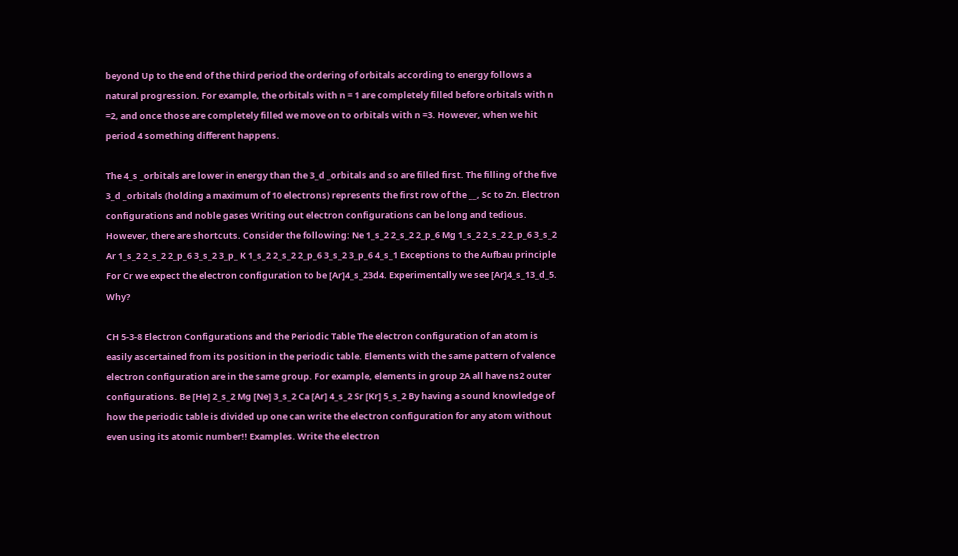beyond Up to the end of the third period the ordering of orbitals according to energy follows a natural progression. For example, the orbitals with n = 1 are completely filled before orbitals with n =2, and once those are completely filled we move on to orbitals with n =3. However, when we hit period 4 something different happens.

The 4_s _orbitals are lower in energy than the 3_d _orbitals and so are filled first. The filling of the five 3_d _orbitals (holding a maximum of 10 electrons) represents the first row of the __, Sc to Zn. Electron configurations and noble gases Writing out electron configurations can be long and tedious. However, there are shortcuts. Consider the following: Ne 1_s_2 2_s_2 2_p_6 Mg 1_s_2 2_s_2 2_p_6 3_s_2 Ar 1_s_2 2_s_2 2_p_6 3_s_2 3_p_ K 1_s_2 2_s_2 2_p_6 3_s_2 3_p_6 4_s_1 Exceptions to the Aufbau principle For Cr we expect the electron configuration to be [Ar]4_s_23d4. Experimentally we see [Ar]4_s_13_d_5. Why?

CH 5-3-8 Electron Configurations and the Periodic Table The electron configuration of an atom is easily ascertained from its position in the periodic table. Elements with the same pattern of valence electron configuration are in the same group. For example, elements in group 2A all have ns2 outer configurations. Be [He] 2_s_2 Mg [Ne] 3_s_2 Ca [Ar] 4_s_2 Sr [Kr] 5_s_2 By having a sound knowledge of how the periodic table is divided up one can write the electron configuration for any atom without even using its atomic number!! Examples. Write the electron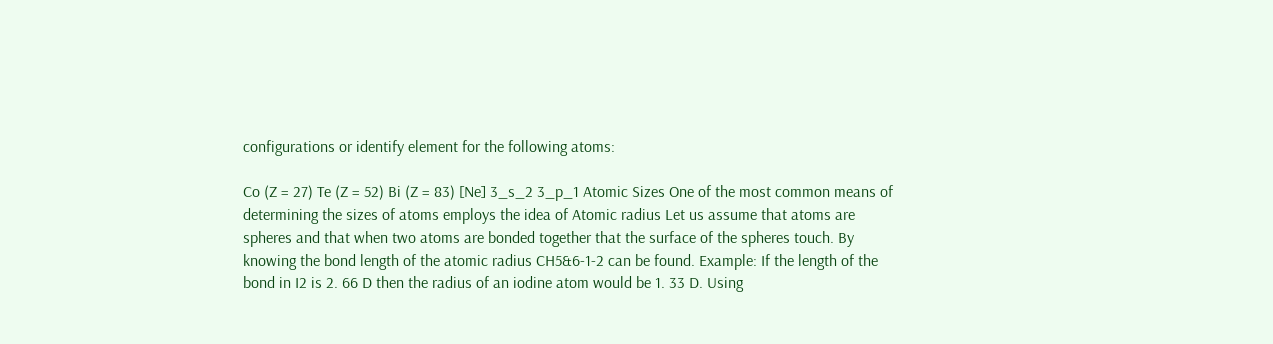configurations or identify element for the following atoms:

Co (Z = 27) Te (Z = 52) Bi (Z = 83) [Ne] 3_s_2 3_p_1 Atomic Sizes One of the most common means of determining the sizes of atoms employs the idea of Atomic radius Let us assume that atoms are spheres and that when two atoms are bonded together that the surface of the spheres touch. By knowing the bond length of the atomic radius CH5&6-1-2 can be found. Example: If the length of the bond in I2 is 2. 66 D then the radius of an iodine atom would be 1. 33 D. Using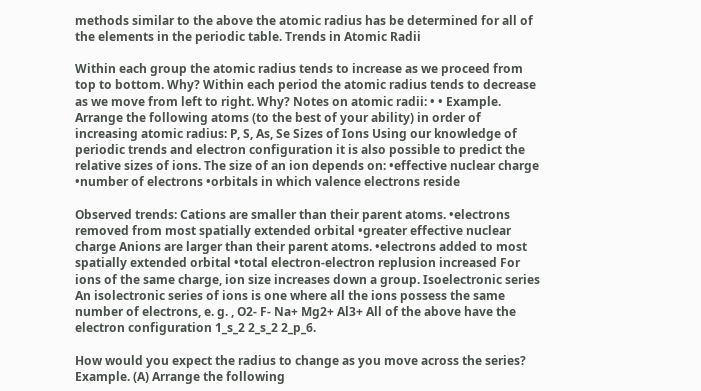methods similar to the above the atomic radius has be determined for all of the elements in the periodic table. Trends in Atomic Radii

Within each group the atomic radius tends to increase as we proceed from top to bottom. Why? Within each period the atomic radius tends to decrease as we move from left to right. Why? Notes on atomic radii: • • Example. Arrange the following atoms (to the best of your ability) in order of increasing atomic radius: P, S, As, Se Sizes of Ions Using our knowledge of periodic trends and electron configuration it is also possible to predict the relative sizes of ions. The size of an ion depends on: •effective nuclear charge •number of electrons •orbitals in which valence electrons reside

Observed trends: Cations are smaller than their parent atoms. •electrons removed from most spatially extended orbital •greater effective nuclear charge Anions are larger than their parent atoms. •electrons added to most spatially extended orbital •total electron-electron replusion increased For ions of the same charge, ion size increases down a group. Isoelectronic series An isolectronic series of ions is one where all the ions possess the same number of electrons, e. g. , O2- F- Na+ Mg2+ Al3+ All of the above have the electron configuration 1_s_2 2_s_2 2_p_6.

How would you expect the radius to change as you move across the series? Example. (A) Arrange the following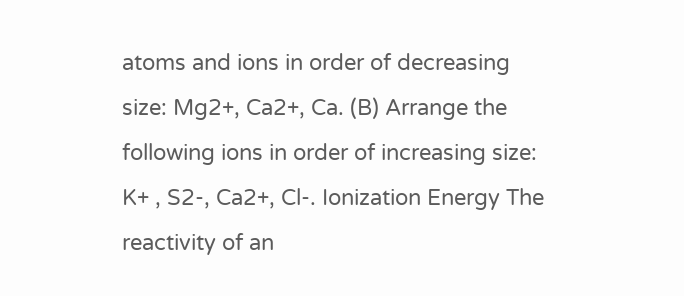atoms and ions in order of decreasing size: Mg2+, Ca2+, Ca. (B) Arrange the following ions in order of increasing size: K+ , S2-, Ca2+, Cl-. Ionization Energy The reactivity of an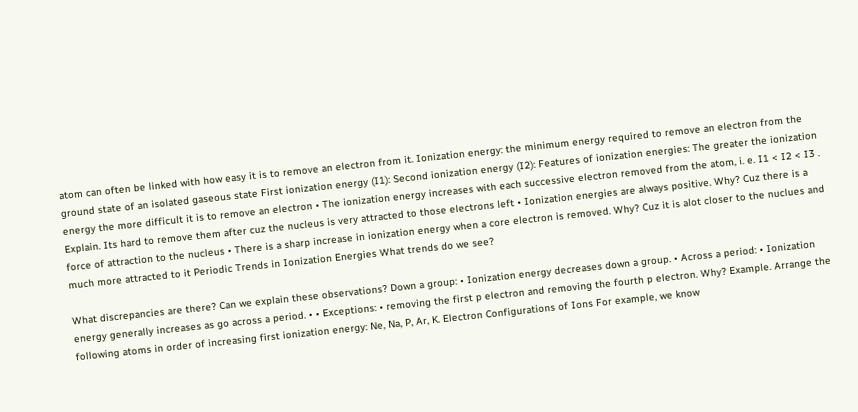atom can often be linked with how easy it is to remove an electron from it. Ionization energy: the minimum energy required to remove an electron from the ground state of an isolated gaseous state First ionization energy (I1): Second ionization energy (I2): Features of ionization energies: The greater the ionization energy the more difficult it is to remove an electron • The ionization energy increases with each successive electron removed from the atom, i. e. I1 < I2 < I3 . Explain. Its hard to remove them after cuz the nucleus is very attracted to those electrons left • Ionization energies are always positive. Why? Cuz there is a force of attraction to the nucleus • There is a sharp increase in ionization energy when a core electron is removed. Why? Cuz it is alot closer to the nuclues and much more attracted to it Periodic Trends in Ionization Energies What trends do we see?

What discrepancies are there? Can we explain these observations? Down a group: • Ionization energy decreases down a group. • Across a period: • Ionization energy generally increases as go across a period. • • Exceptions: • removing the first p electron and removing the fourth p electron. Why? Example. Arrange the following atoms in order of increasing first ionization energy: Ne, Na, P, Ar, K. Electron Configurations of Ions For example, we know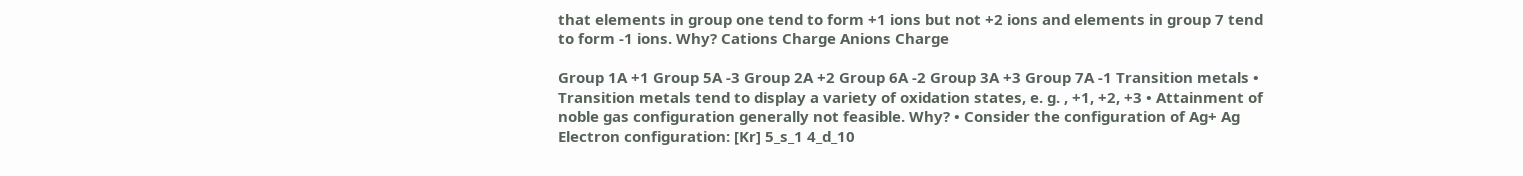that elements in group one tend to form +1 ions but not +2 ions and elements in group 7 tend to form -1 ions. Why? Cations Charge Anions Charge

Group 1A +1 Group 5A -3 Group 2A +2 Group 6A -2 Group 3A +3 Group 7A -1 Transition metals • Transition metals tend to display a variety of oxidation states, e. g. , +1, +2, +3 • Attainment of noble gas configuration generally not feasible. Why? • Consider the configuration of Ag+ Ag Electron configuration: [Kr] 5_s_1 4_d_10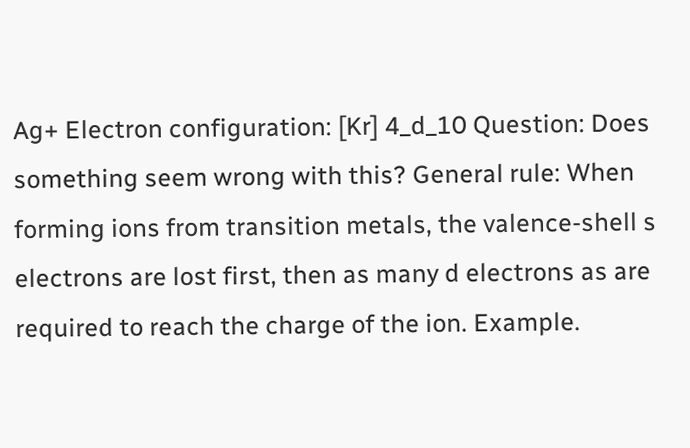Ag+ Electron configuration: [Kr] 4_d_10 Question: Does something seem wrong with this? General rule: When forming ions from transition metals, the valence-shell s electrons are lost first, then as many d electrons as are required to reach the charge of the ion. Example.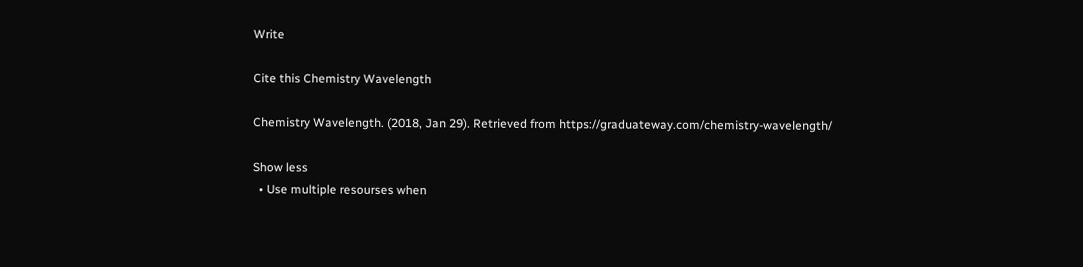Write

Cite this Chemistry Wavelength

Chemistry Wavelength. (2018, Jan 29). Retrieved from https://graduateway.com/chemistry-wavelength/

Show less
  • Use multiple resourses when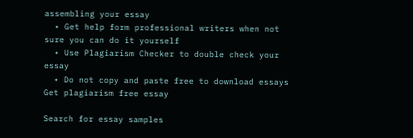assembling your essay
  • Get help form professional writers when not sure you can do it yourself
  • Use Plagiarism Checker to double check your essay
  • Do not copy and paste free to download essays
Get plagiarism free essay

Search for essay samples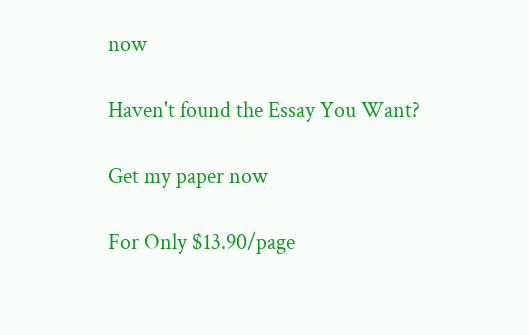now

Haven't found the Essay You Want?

Get my paper now

For Only $13.90/page